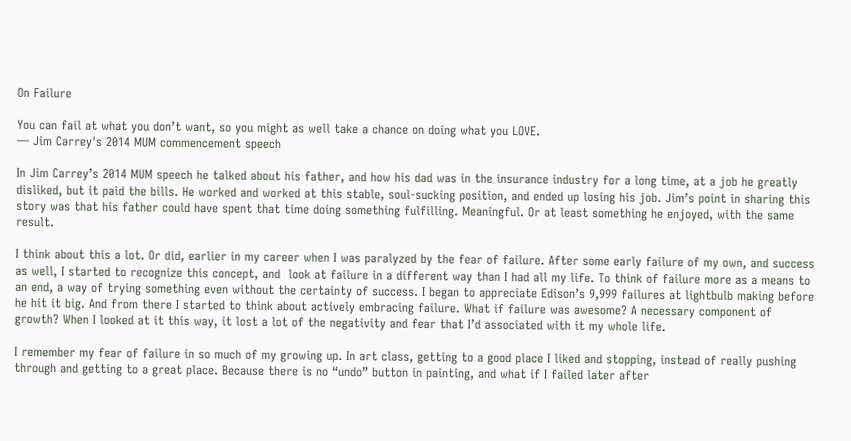On Failure

You can fail at what you don’t want, so you might as well take a chance on doing what you LOVE.
— Jim Carrey's 2014 MUM commencement speech

In Jim Carrey’s 2014 MUM speech he talked about his father, and how his dad was in the insurance industry for a long time, at a job he greatly disliked, but it paid the bills. He worked and worked at this stable, soul-sucking position, and ended up losing his job. Jim’s point in sharing this story was that his father could have spent that time doing something fulfilling. Meaningful. Or at least something he enjoyed, with the same result.

I think about this a lot. Or did, earlier in my career when I was paralyzed by the fear of failure. After some early failure of my own, and success as well, I started to recognize this concept, and  look at failure in a different way than I had all my life. To think of failure more as a means to an end, a way of trying something even without the certainty of success. I began to appreciate Edison’s 9,999 failures at lightbulb making before he hit it big. And from there I started to think about actively embracing failure. What if failure was awesome? A necessary component of growth? When I looked at it this way, it lost a lot of the negativity and fear that I’d associated with it my whole life.

I remember my fear of failure in so much of my growing up. In art class, getting to a good place I liked and stopping, instead of really pushing through and getting to a great place. Because there is no “undo” button in painting, and what if I failed later after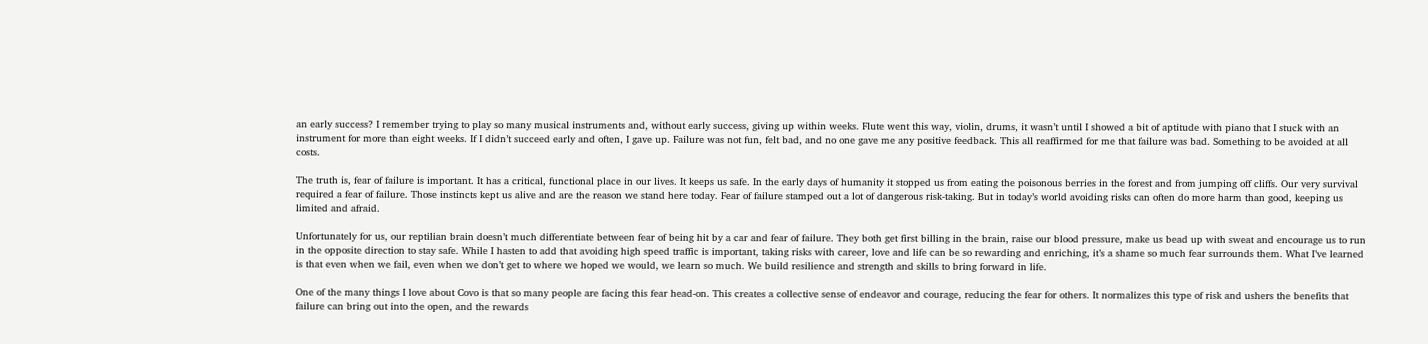an early success? I remember trying to play so many musical instruments and, without early success, giving up within weeks. Flute went this way, violin, drums, it wasn’t until I showed a bit of aptitude with piano that I stuck with an instrument for more than eight weeks. If I didn’t succeed early and often, I gave up. Failure was not fun, felt bad, and no one gave me any positive feedback. This all reaffirmed for me that failure was bad. Something to be avoided at all costs.

The truth is, fear of failure is important. It has a critical, functional place in our lives. It keeps us safe. In the early days of humanity it stopped us from eating the poisonous berries in the forest and from jumping off cliffs. Our very survival required a fear of failure. Those instincts kept us alive and are the reason we stand here today. Fear of failure stamped out a lot of dangerous risk-taking. But in today’s world avoiding risks can often do more harm than good, keeping us limited and afraid.

Unfortunately for us, our reptilian brain doesn’t much differentiate between fear of being hit by a car and fear of failure. They both get first billing in the brain, raise our blood pressure, make us bead up with sweat and encourage us to run in the opposite direction to stay safe. While I hasten to add that avoiding high speed traffic is important, taking risks with career, love and life can be so rewarding and enriching, it’s a shame so much fear surrounds them. What I’ve learned is that even when we fail, even when we don’t get to where we hoped we would, we learn so much. We build resilience and strength and skills to bring forward in life.

One of the many things I love about Covo is that so many people are facing this fear head-on. This creates a collective sense of endeavor and courage, reducing the fear for others. It normalizes this type of risk and ushers the benefits that failure can bring out into the open, and the rewards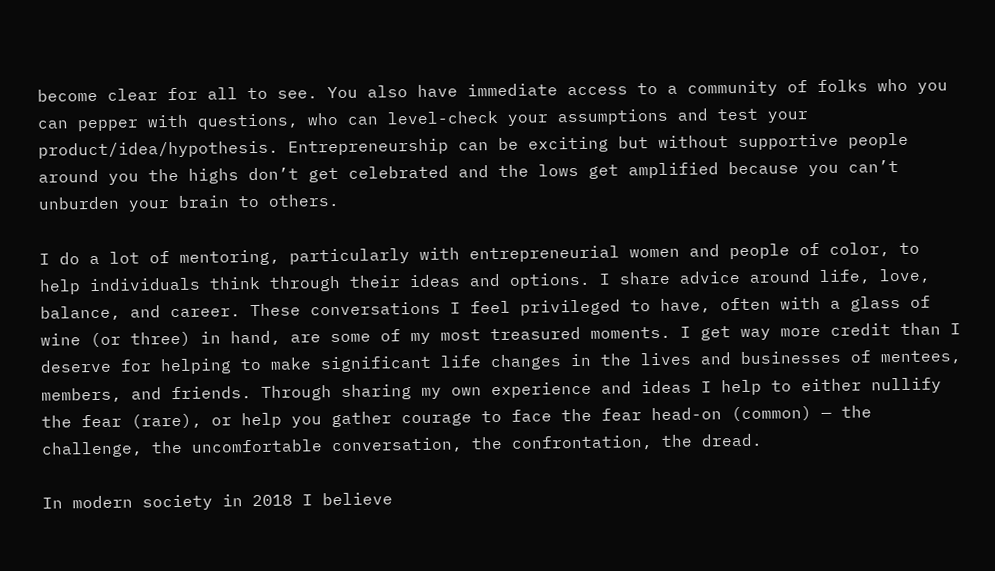become clear for all to see. You also have immediate access to a community of folks who you can pepper with questions, who can level-check your assumptions and test your product/idea/hypothesis. Entrepreneurship can be exciting but without supportive people around you the highs don’t get celebrated and the lows get amplified because you can’t unburden your brain to others.

I do a lot of mentoring, particularly with entrepreneurial women and people of color, to help individuals think through their ideas and options. I share advice around life, love, balance, and career. These conversations I feel privileged to have, often with a glass of wine (or three) in hand, are some of my most treasured moments. I get way more credit than I deserve for helping to make significant life changes in the lives and businesses of mentees, members, and friends. Through sharing my own experience and ideas I help to either nullify the fear (rare), or help you gather courage to face the fear head-on (common) — the challenge, the uncomfortable conversation, the confrontation, the dread.

In modern society in 2018 I believe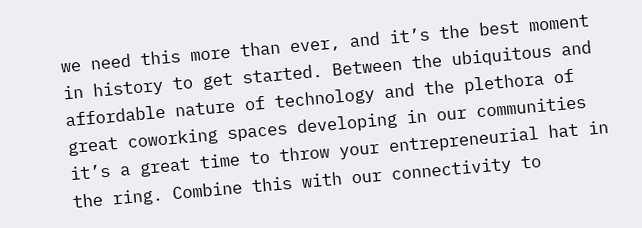we need this more than ever, and it’s the best moment in history to get started. Between the ubiquitous and affordable nature of technology and the plethora of great coworking spaces developing in our communities it’s a great time to throw your entrepreneurial hat in the ring. Combine this with our connectivity to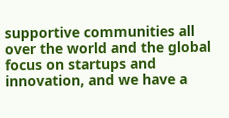supportive communities all over the world and the global focus on startups and innovation, and we have a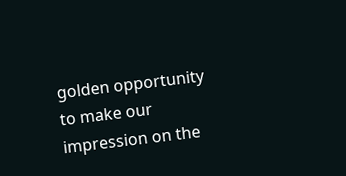golden opportunity to make our impression on the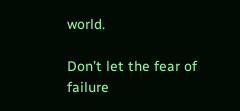world.

Don’t let the fear of failure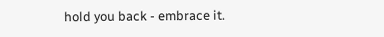hold you back - embrace it.